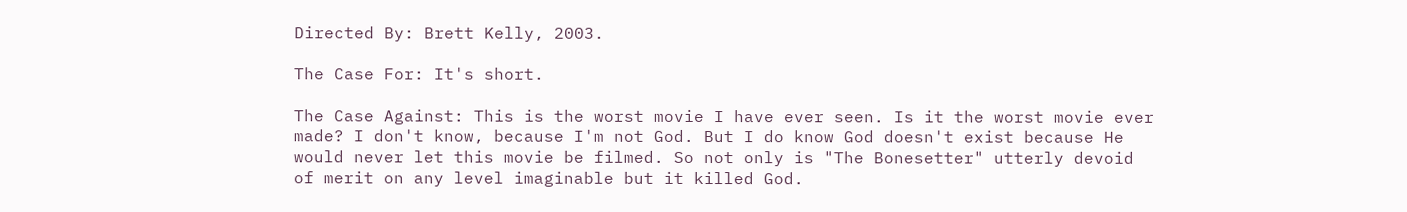Directed By: Brett Kelly, 2003.

The Case For: It's short.

The Case Against: This is the worst movie I have ever seen. Is it the worst movie ever made? I don't know, because I'm not God. But I do know God doesn't exist because He would never let this movie be filmed. So not only is "The Bonesetter" utterly devoid of merit on any level imaginable but it killed God.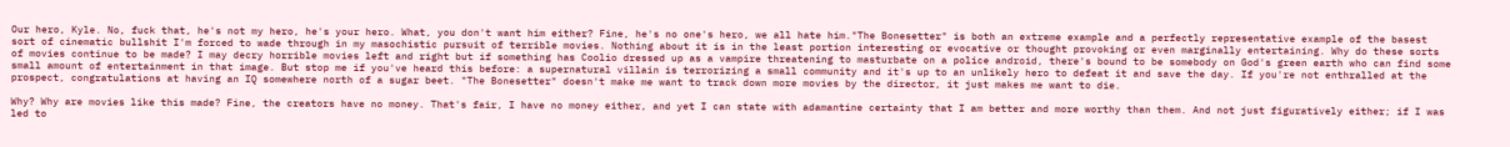Our hero, Kyle. No, fuck that, he's not my hero, he's your hero. What, you don't want him either? Fine, he's no one's hero, we all hate him."The Bonesetter" is both an extreme example and a perfectly representative example of the basest sort of cinematic bullshit I'm forced to wade through in my masochistic pursuit of terrible movies. Nothing about it is in the least portion interesting or evocative or thought provoking or even marginally entertaining. Why do these sorts of movies continue to be made? I may decry horrible movies left and right but if something has Coolio dressed up as a vampire threatening to masturbate on a police android, there's bound to be somebody on God's green earth who can find some small amount of entertainment in that image. But stop me if you've heard this before: a supernatural villain is terrorizing a small community and it's up to an unlikely hero to defeat it and save the day. If you're not enthralled at the prospect, congratulations at having an IQ somewhere north of a sugar beet. "The Bonesetter" doesn't make me want to track down more movies by the director, it just makes me want to die.

Why? Why are movies like this made? Fine, the creators have no money. That's fair, I have no money either, and yet I can state with adamantine certainty that I am better and more worthy than them. And not just figuratively either; if I was led to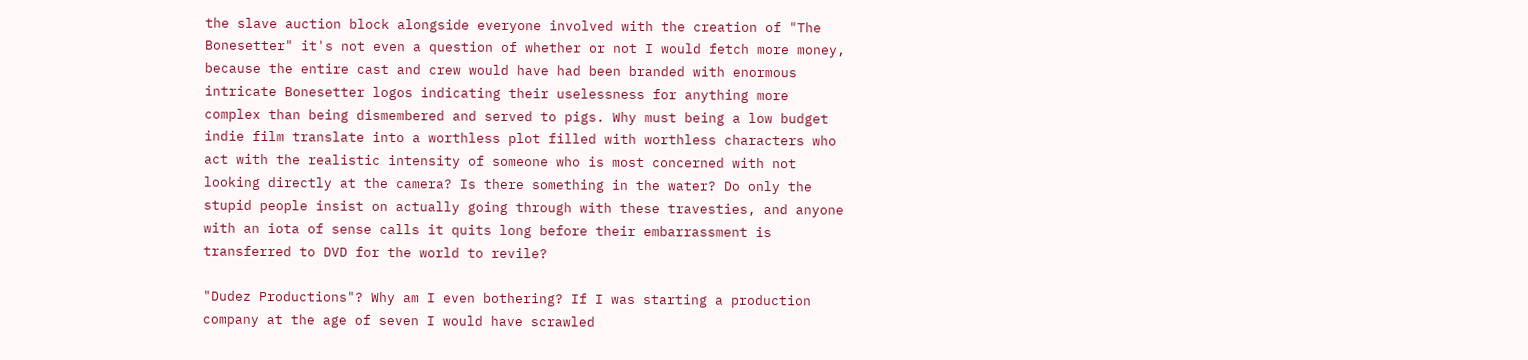the slave auction block alongside everyone involved with the creation of "The Bonesetter" it's not even a question of whether or not I would fetch more money, because the entire cast and crew would have had been branded with enormous intricate Bonesetter logos indicating their uselessness for anything more complex than being dismembered and served to pigs. Why must being a low budget indie film translate into a worthless plot filled with worthless characters who act with the realistic intensity of someone who is most concerned with not looking directly at the camera? Is there something in the water? Do only the stupid people insist on actually going through with these travesties, and anyone with an iota of sense calls it quits long before their embarrassment is transferred to DVD for the world to revile?

"Dudez Productions"? Why am I even bothering? If I was starting a production company at the age of seven I would have scrawled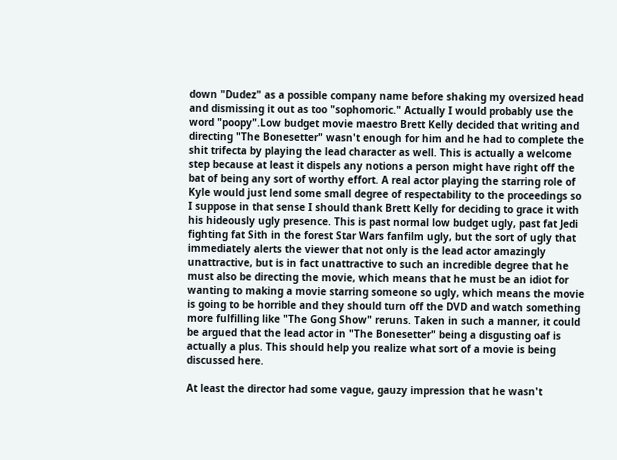down "Dudez" as a possible company name before shaking my oversized head and dismissing it out as too "sophomoric." Actually I would probably use the word "poopy".Low budget movie maestro Brett Kelly decided that writing and directing "The Bonesetter" wasn't enough for him and he had to complete the shit trifecta by playing the lead character as well. This is actually a welcome step because at least it dispels any notions a person might have right off the bat of being any sort of worthy effort. A real actor playing the starring role of Kyle would just lend some small degree of respectability to the proceedings so I suppose in that sense I should thank Brett Kelly for deciding to grace it with his hideously ugly presence. This is past normal low budget ugly, past fat Jedi fighting fat Sith in the forest Star Wars fanfilm ugly, but the sort of ugly that immediately alerts the viewer that not only is the lead actor amazingly unattractive, but is in fact unattractive to such an incredible degree that he must also be directing the movie, which means that he must be an idiot for wanting to making a movie starring someone so ugly, which means the movie is going to be horrible and they should turn off the DVD and watch something more fulfilling like "The Gong Show" reruns. Taken in such a manner, it could be argued that the lead actor in "The Bonesetter" being a disgusting oaf is actually a plus. This should help you realize what sort of a movie is being discussed here.

At least the director had some vague, gauzy impression that he wasn't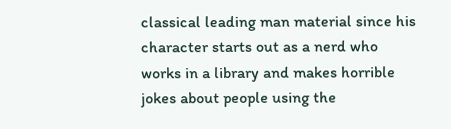classical leading man material since his character starts out as a nerd who works in a library and makes horrible jokes about people using the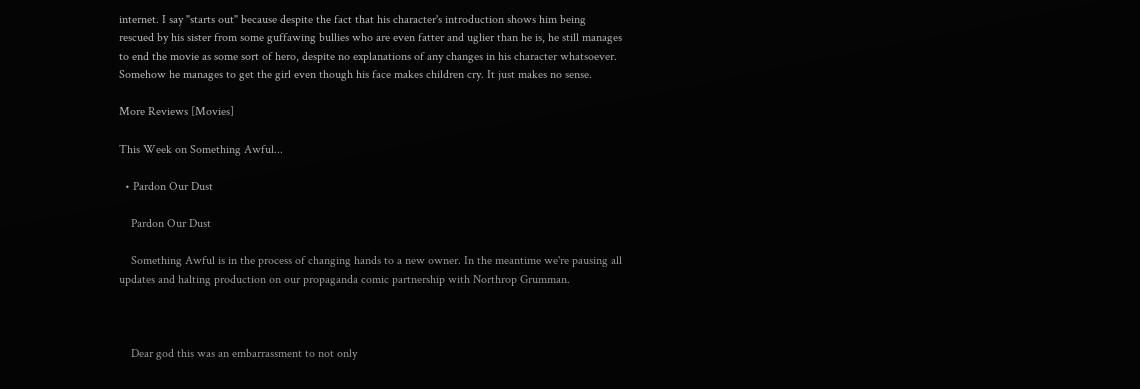internet. I say "starts out" because despite the fact that his character's introduction shows him being rescued by his sister from some guffawing bullies who are even fatter and uglier than he is, he still manages to end the movie as some sort of hero, despite no explanations of any changes in his character whatsoever. Somehow he manages to get the girl even though his face makes children cry. It just makes no sense.

More Reviews [Movies]

This Week on Something Awful...

  • Pardon Our Dust

    Pardon Our Dust

    Something Awful is in the process of changing hands to a new owner. In the meantime we're pausing all updates and halting production on our propaganda comic partnership with Northrop Grumman.



    Dear god this was an embarrassment to not only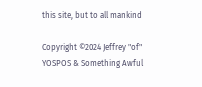this site, but to all mankind

Copyright ©2024 Jeffrey "of" YOSPOS & Something Awful